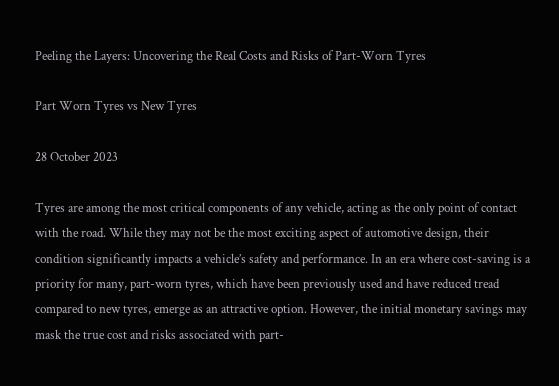Peeling the Layers: Uncovering the Real Costs and Risks of Part-Worn Tyres

Part Worn Tyres vs New Tyres

28 October 2023

Tyres are among the most critical components of any vehicle, acting as the only point of contact with the road. While they may not be the most exciting aspect of automotive design, their condition significantly impacts a vehicle’s safety and performance. In an era where cost-saving is a priority for many, part-worn tyres, which have been previously used and have reduced tread compared to new tyres, emerge as an attractive option. However, the initial monetary savings may mask the true cost and risks associated with part-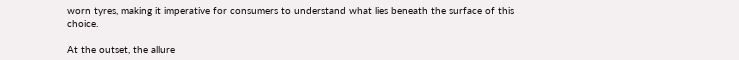worn tyres, making it imperative for consumers to understand what lies beneath the surface of this choice.

At the outset, the allure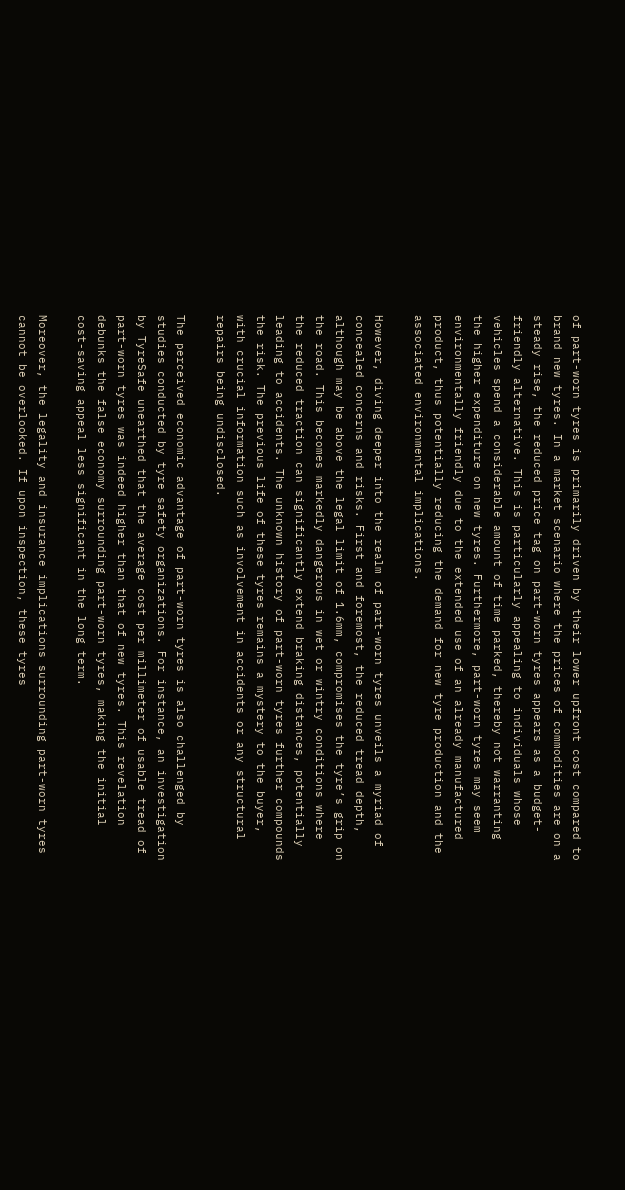of part-worn tyres is primarily driven by their lower upfront cost compared to brand new tyres. In a market scenario where the prices of commodities are on a steady rise, the reduced price tag on part-worn tyres appears as a budget-friendly alternative. This is particularly appealing to individuals whose vehicles spend a considerable amount of time parked, thereby not warranting the higher expenditure on new tyres. Furthermore, part-worn tyres may seem environmentally friendly due to the extended use of an already manufactured product, thus potentially reducing the demand for new tyre production and the associated environmental implications.

However, diving deeper into the realm of part-worn tyres unveils a myriad of concealed concerns and risks. First and foremost, the reduced tread depth, although may be above the legal limit of 1.6mm, compromises the tyre’s grip on the road. This becomes markedly dangerous in wet or wintry conditions where the reduced traction can significantly extend braking distances, potentially leading to accidents. The unknown history of part-worn tyres further compounds the risk. The previous life of these tyres remains a mystery to the buyer, with crucial information such as involvement in accidents or any structural repairs being undisclosed.

The perceived economic advantage of part-worn tyres is also challenged by studies conducted by tyre safety organizations. For instance, an investigation by TyreSafe unearthed that the average cost per millimeter of usable tread of part-worn tyres was indeed higher than that of new tyres. This revelation debunks the false economy surrounding part-worn tyres, making the initial cost-saving appeal less significant in the long term.

Moreover, the legality and insurance implications surrounding part-worn tyres cannot be overlooked. If upon inspection, these tyres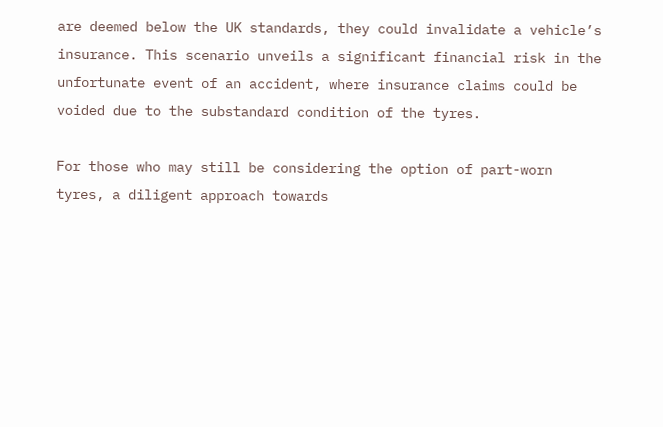are deemed below the UK standards, they could invalidate a vehicle’s insurance. This scenario unveils a significant financial risk in the unfortunate event of an accident, where insurance claims could be voided due to the substandard condition of the tyres.

For those who may still be considering the option of part-worn tyres, a diligent approach towards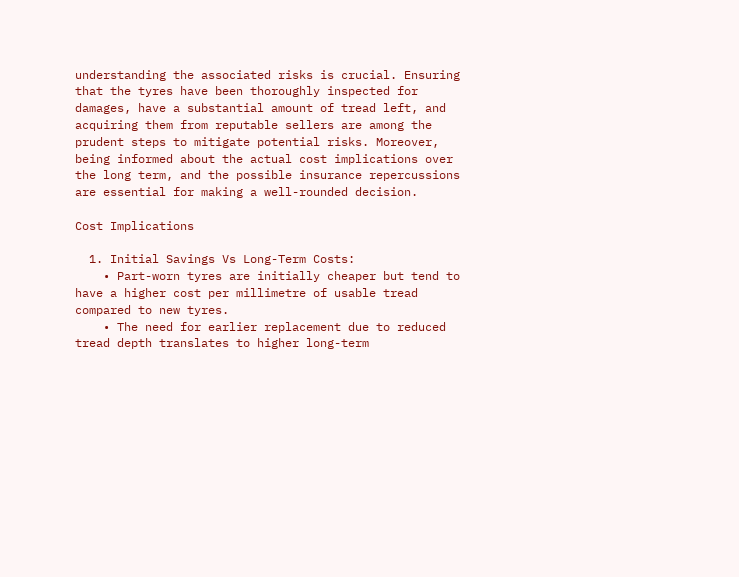understanding the associated risks is crucial. Ensuring that the tyres have been thoroughly inspected for damages, have a substantial amount of tread left, and acquiring them from reputable sellers are among the prudent steps to mitigate potential risks. Moreover, being informed about the actual cost implications over the long term, and the possible insurance repercussions are essential for making a well-rounded decision.

Cost Implications

  1. Initial Savings Vs Long-Term Costs:
    • Part-worn tyres are initially cheaper but tend to have a higher cost per millimetre of usable tread compared to new tyres.
    • The need for earlier replacement due to reduced tread depth translates to higher long-term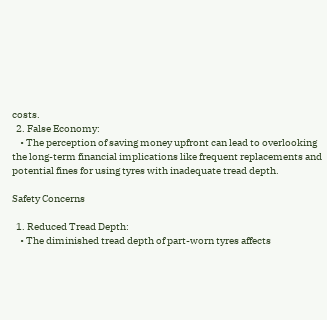costs.
  2. False Economy:
    • The perception of saving money upfront can lead to overlooking the long-term financial implications like frequent replacements and potential fines for using tyres with inadequate tread depth.

Safety Concerns

  1. Reduced Tread Depth:
    • The diminished tread depth of part-worn tyres affects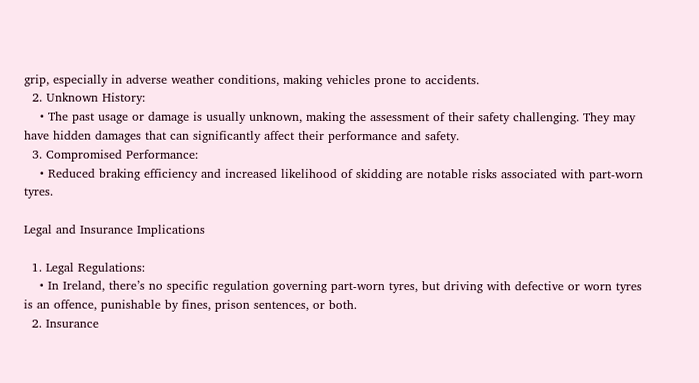grip, especially in adverse weather conditions, making vehicles prone to accidents.
  2. Unknown History:
    • The past usage or damage is usually unknown, making the assessment of their safety challenging. They may have hidden damages that can significantly affect their performance and safety.
  3. Compromised Performance:
    • Reduced braking efficiency and increased likelihood of skidding are notable risks associated with part-worn tyres.

Legal and Insurance Implications

  1. Legal Regulations:
    • In Ireland, there’s no specific regulation governing part-worn tyres, but driving with defective or worn tyres is an offence, punishable by fines, prison sentences, or both.
  2. Insurance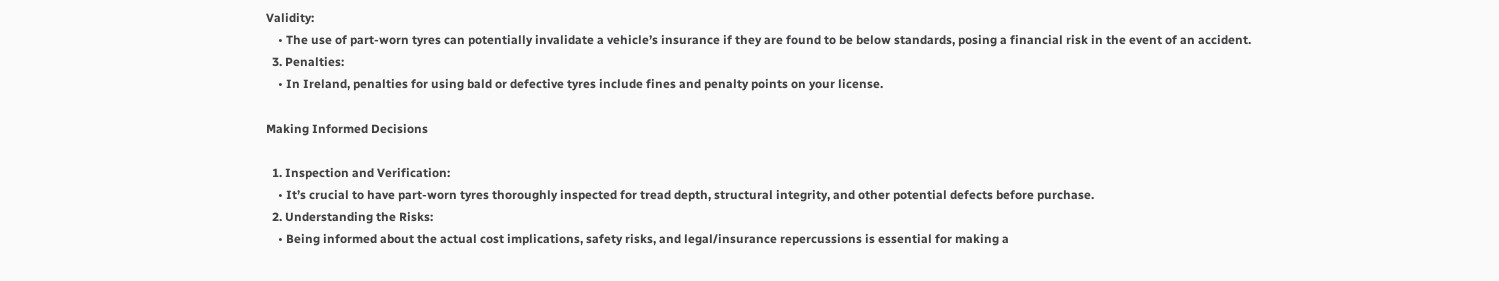Validity:
    • The use of part-worn tyres can potentially invalidate a vehicle’s insurance if they are found to be below standards, posing a financial risk in the event of an accident.
  3. Penalties:
    • In Ireland, penalties for using bald or defective tyres include fines and penalty points on your license.

Making Informed Decisions

  1. Inspection and Verification:
    • It’s crucial to have part-worn tyres thoroughly inspected for tread depth, structural integrity, and other potential defects before purchase.
  2. Understanding the Risks:
    • Being informed about the actual cost implications, safety risks, and legal/insurance repercussions is essential for making a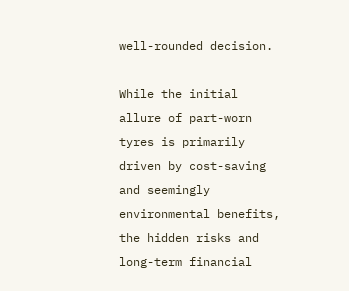well-rounded decision.

While the initial allure of part-worn tyres is primarily driven by cost-saving and seemingly environmental benefits, the hidden risks and long-term financial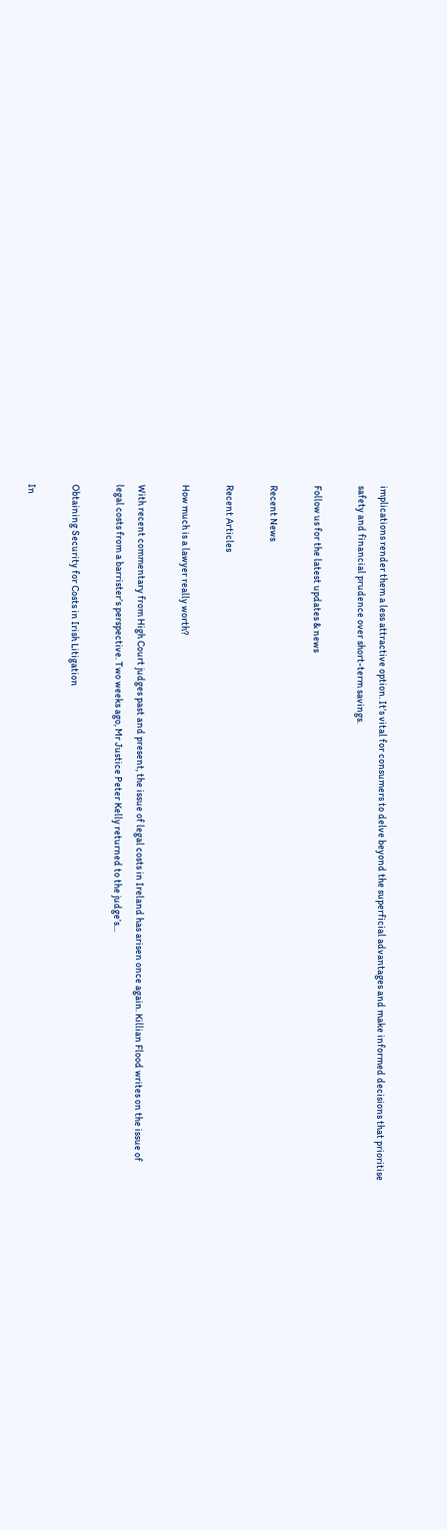implications render them a less attractive option. It’s vital for consumers to delve beyond the superficial advantages and make informed decisions that prioritise safety and financial prudence over short-term savings.

Follow us for the latest updates & news

Recent News

Recent Articles

How much is a lawyer really worth?

With recent commentary from High Court judges past and present, the issue of legal costs in Ireland has arisen once again. Killian Flood writes on the issue of legal costs from a barrister’s perspective. Two weeks ago, Mr Justice Peter Kelly returned to the judge’s...

Obtaining Security for Costs in Irish Litigation

In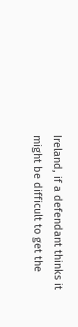Ireland, if a defendant thinks it might be difficult to get the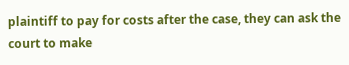plaintiff to pay for costs after the case, they can ask the court to make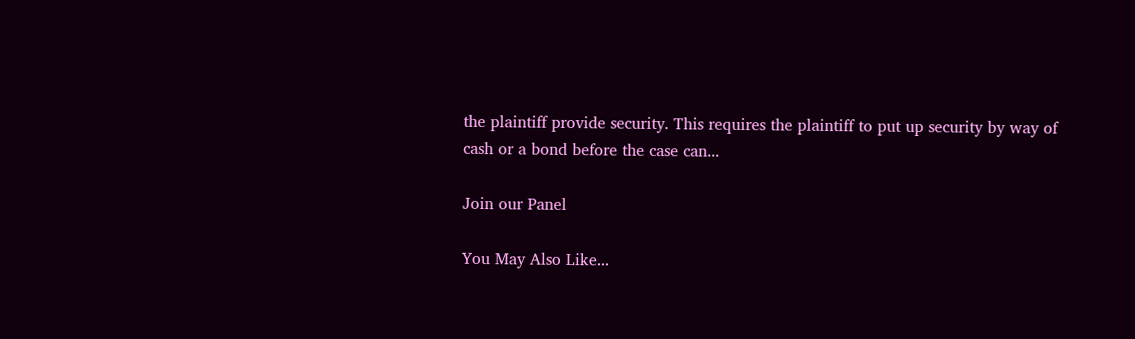the plaintiff provide security. This requires the plaintiff to put up security by way of cash or a bond before the case can...

Join our Panel

You May Also Like...